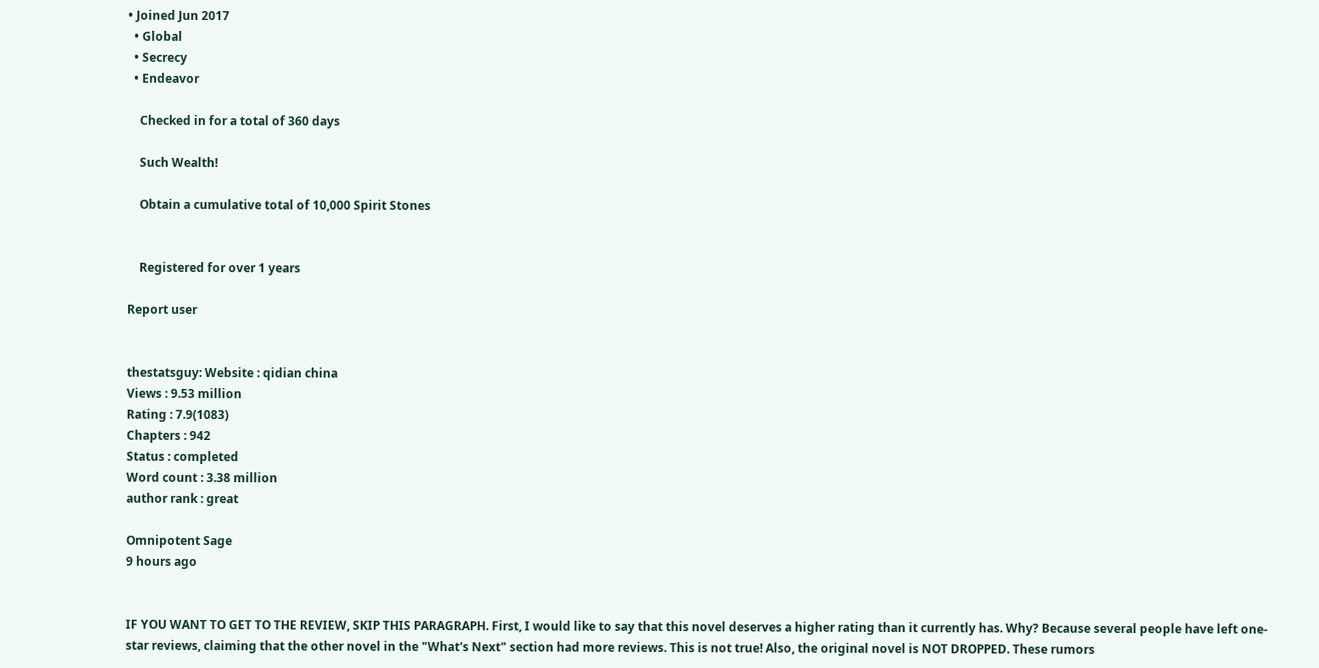• Joined Jun 2017
  • Global
  • Secrecy
  • Endeavor

    Checked in for a total of 360 days

    Such Wealth!

    Obtain a cumulative total of 10,000 Spirit Stones


    Registered for over 1 years

Report user


thestatsguy: Website : qidian china
Views : 9.53 million
Rating : 7.9(1083)
Chapters : 942
Status : completed
Word count : 3.38 million
author rank : great

Omnipotent Sage
9 hours ago


IF YOU WANT TO GET TO THE REVIEW, SKIP THIS PARAGRAPH. First, I would like to say that this novel deserves a higher rating than it currently has. Why? Because several people have left one-star reviews, claiming that the other novel in the "What's Next" section had more reviews. This is not true! Also, the original novel is NOT DROPPED. These rumors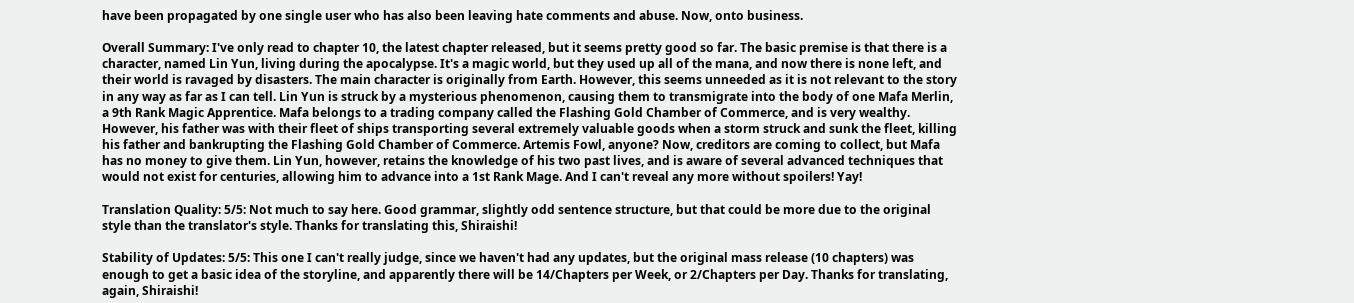have been propagated by one single user who has also been leaving hate comments and abuse. Now, onto business.

Overall Summary: I've only read to chapter 10, the latest chapter released, but it seems pretty good so far. The basic premise is that there is a character, named Lin Yun, living during the apocalypse. It's a magic world, but they used up all of the mana, and now there is none left, and their world is ravaged by disasters. The main character is originally from Earth. However, this seems unneeded as it is not relevant to the story in any way as far as I can tell. Lin Yun is struck by a mysterious phenomenon, causing them to transmigrate into the body of one Mafa Merlin, a 9th Rank Magic Apprentice. Mafa belongs to a trading company called the Flashing Gold Chamber of Commerce, and is very wealthy. However, his father was with their fleet of ships transporting several extremely valuable goods when a storm struck and sunk the fleet, killing his father and bankrupting the Flashing Gold Chamber of Commerce. Artemis Fowl, anyone? Now, creditors are coming to collect, but Mafa has no money to give them. Lin Yun, however, retains the knowledge of his two past lives, and is aware of several advanced techniques that would not exist for centuries, allowing him to advance into a 1st Rank Mage. And I can't reveal any more without spoilers! Yay!

Translation Quality: 5/5: Not much to say here. Good grammar, slightly odd sentence structure, but that could be more due to the original style than the translator's style. Thanks for translating this, Shiraishi!

Stability of Updates: 5/5: This one I can't really judge, since we haven't had any updates, but the original mass release (10 chapters) was enough to get a basic idea of the storyline, and apparently there will be 14/Chapters per Week, or 2/Chapters per Day. Thanks for translating, again, Shiraishi!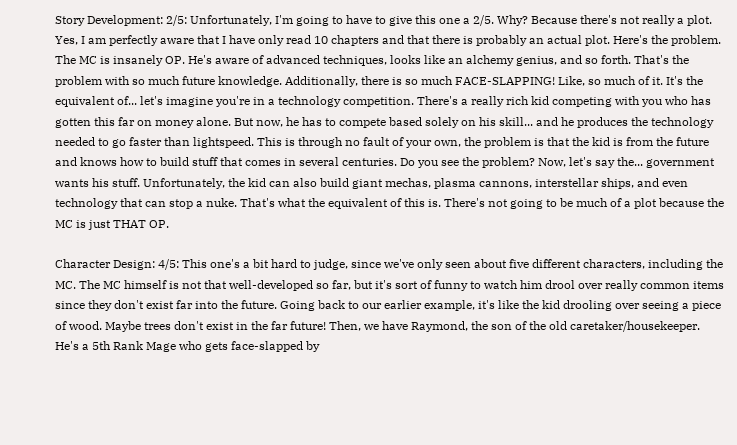Story Development: 2/5: Unfortunately, I'm going to have to give this one a 2/5. Why? Because there's not really a plot. Yes, I am perfectly aware that I have only read 10 chapters and that there is probably an actual plot. Here's the problem. The MC is insanely OP. He's aware of advanced techniques, looks like an alchemy genius, and so forth. That's the problem with so much future knowledge. Additionally, there is so much FACE-SLAPPING! Like, so much of it. It's the equivalent of... let's imagine you're in a technology competition. There's a really rich kid competing with you who has gotten this far on money alone. But now, he has to compete based solely on his skill... and he produces the technology needed to go faster than lightspeed. This is through no fault of your own, the problem is that the kid is from the future and knows how to build stuff that comes in several centuries. Do you see the problem? Now, let's say the... government wants his stuff. Unfortunately, the kid can also build giant mechas, plasma cannons, interstellar ships, and even technology that can stop a nuke. That's what the equivalent of this is. There's not going to be much of a plot because the MC is just THAT OP.

Character Design: 4/5: This one's a bit hard to judge, since we've only seen about five different characters, including the MC. The MC himself is not that well-developed so far, but it's sort of funny to watch him drool over really common items since they don't exist far into the future. Going back to our earlier example, it's like the kid drooling over seeing a piece of wood. Maybe trees don't exist in the far future! Then, we have Raymond, the son of the old caretaker/housekeeper. He's a 5th Rank Mage who gets face-slapped by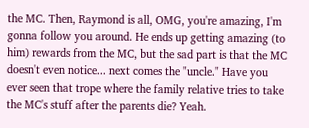the MC. Then, Raymond is all, OMG, you're amazing, I'm gonna follow you around. He ends up getting amazing (to him) rewards from the MC, but the sad part is that the MC doesn't even notice... next comes the "uncle." Have you ever seen that trope where the family relative tries to take the MC's stuff after the parents die? Yeah.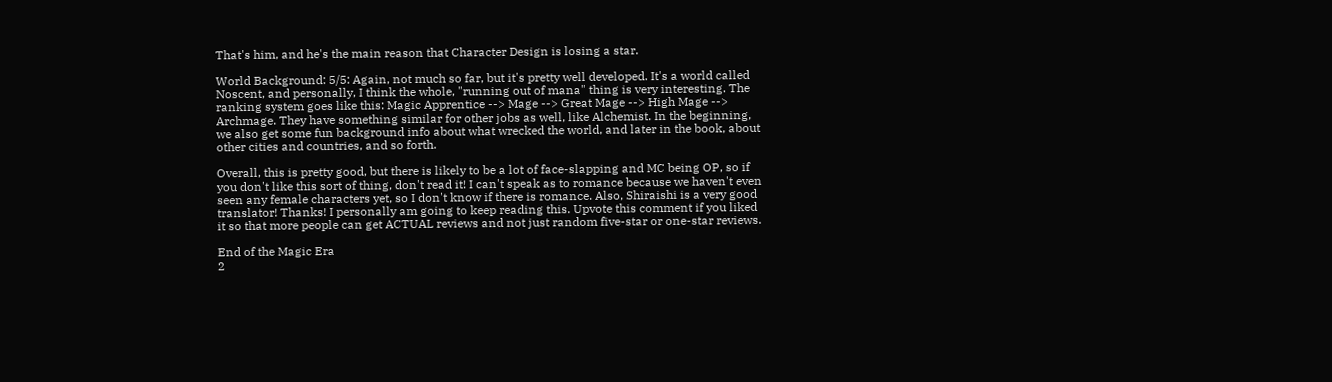That's him, and he's the main reason that Character Design is losing a star.

World Background: 5/5: Again, not much so far, but it's pretty well developed. It's a world called Noscent, and personally, I think the whole, "running out of mana" thing is very interesting. The ranking system goes like this: Magic Apprentice --> Mage --> Great Mage --> High Mage --> Archmage. They have something similar for other jobs as well, like Alchemist. In the beginning, we also get some fun background info about what wrecked the world, and later in the book, about other cities and countries, and so forth.

Overall, this is pretty good, but there is likely to be a lot of face-slapping and MC being OP, so if you don't like this sort of thing, don't read it! I can't speak as to romance because we haven't even seen any female characters yet, so I don't know if there is romance. Also, Shiraishi is a very good translator! Thanks! I personally am going to keep reading this. Upvote this comment if you liked it so that more people can get ACTUAL reviews and not just random five-star or one-star reviews.

End of the Magic Era
2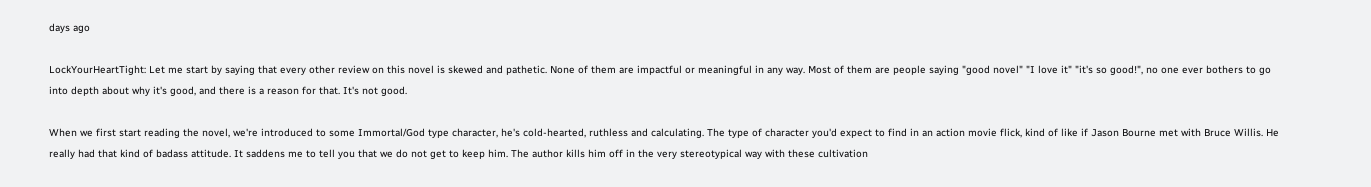days ago

LockYourHeartTight: Let me start by saying that every other review on this novel is skewed and pathetic. None of them are impactful or meaningful in any way. Most of them are people saying "good novel" "I love it" "it's so good!", no one ever bothers to go into depth about why it's good, and there is a reason for that. It's not good.

When we first start reading the novel, we're introduced to some Immortal/God type character, he's cold-hearted, ruthless and calculating. The type of character you'd expect to find in an action movie flick, kind of like if Jason Bourne met with Bruce Willis. He really had that kind of badass attitude. It saddens me to tell you that we do not get to keep him. The author kills him off in the very stereotypical way with these cultivation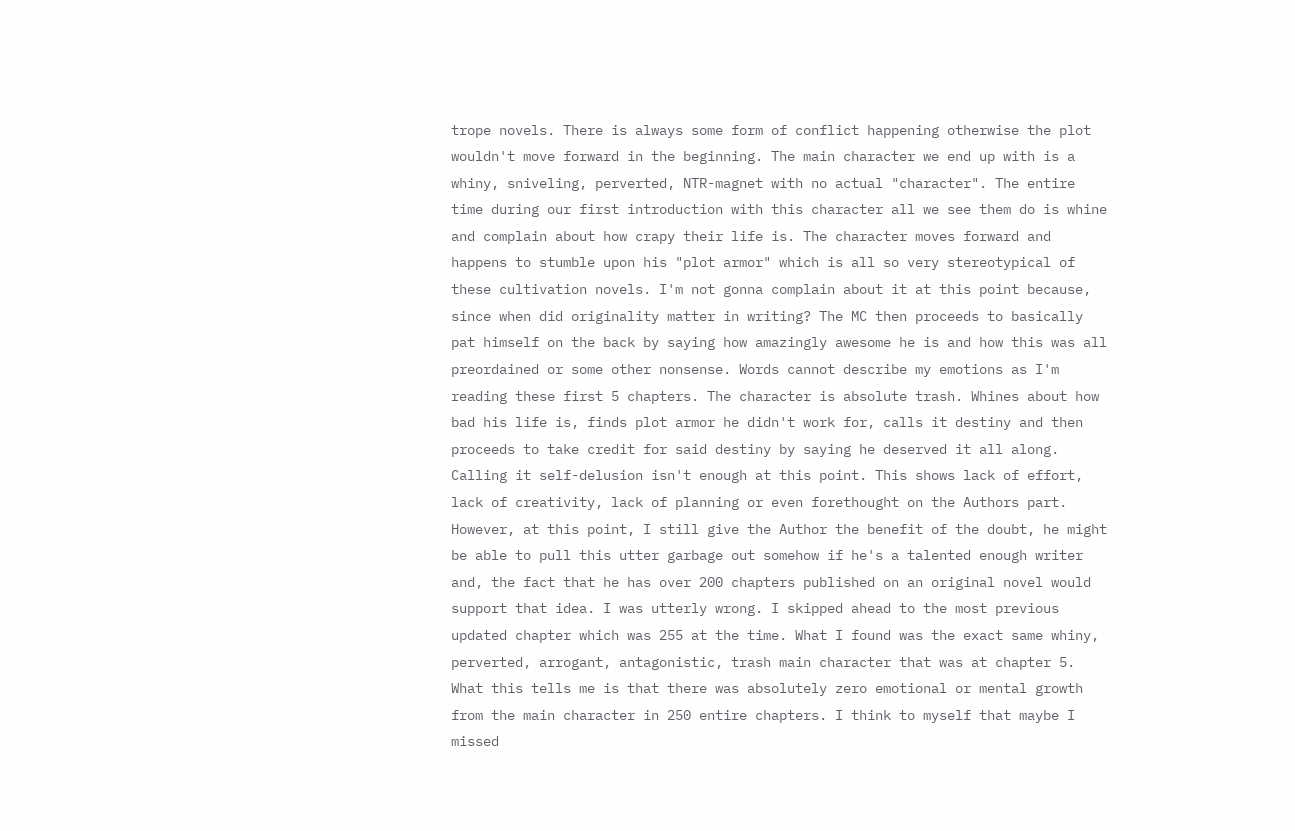trope novels. There is always some form of conflict happening otherwise the plot wouldn't move forward in the beginning. The main character we end up with is a whiny, sniveling, perverted, NTR-magnet with no actual "character". The entire time during our first introduction with this character all we see them do is whine and complain about how crapy their life is. The character moves forward and happens to stumble upon his "plot armor" which is all so very stereotypical of these cultivation novels. I'm not gonna complain about it at this point because, since when did originality matter in writing? The MC then proceeds to basically pat himself on the back by saying how amazingly awesome he is and how this was all preordained or some other nonsense. Words cannot describe my emotions as I'm reading these first 5 chapters. The character is absolute trash. Whines about how bad his life is, finds plot armor he didn't work for, calls it destiny and then proceeds to take credit for said destiny by saying he deserved it all along. Calling it self-delusion isn't enough at this point. This shows lack of effort, lack of creativity, lack of planning or even forethought on the Authors part. However, at this point, I still give the Author the benefit of the doubt, he might be able to pull this utter garbage out somehow if he's a talented enough writer and, the fact that he has over 200 chapters published on an original novel would support that idea. I was utterly wrong. I skipped ahead to the most previous updated chapter which was 255 at the time. What I found was the exact same whiny, perverted, arrogant, antagonistic, trash main character that was at chapter 5. What this tells me is that there was absolutely zero emotional or mental growth from the main character in 250 entire chapters. I think to myself that maybe I missed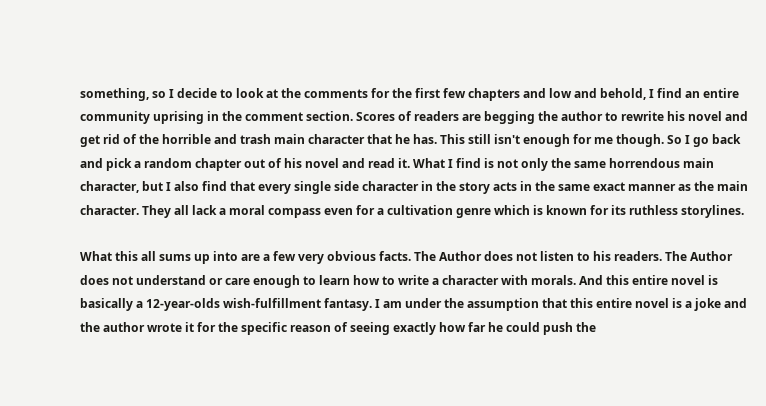something, so I decide to look at the comments for the first few chapters and low and behold, I find an entire community uprising in the comment section. Scores of readers are begging the author to rewrite his novel and get rid of the horrible and trash main character that he has. This still isn't enough for me though. So I go back and pick a random chapter out of his novel and read it. What I find is not only the same horrendous main character, but I also find that every single side character in the story acts in the same exact manner as the main character. They all lack a moral compass even for a cultivation genre which is known for its ruthless storylines.

What this all sums up into are a few very obvious facts. The Author does not listen to his readers. The Author does not understand or care enough to learn how to write a character with morals. And this entire novel is basically a 12-year-olds wish-fulfillment fantasy. I am under the assumption that this entire novel is a joke and the author wrote it for the specific reason of seeing exactly how far he could push the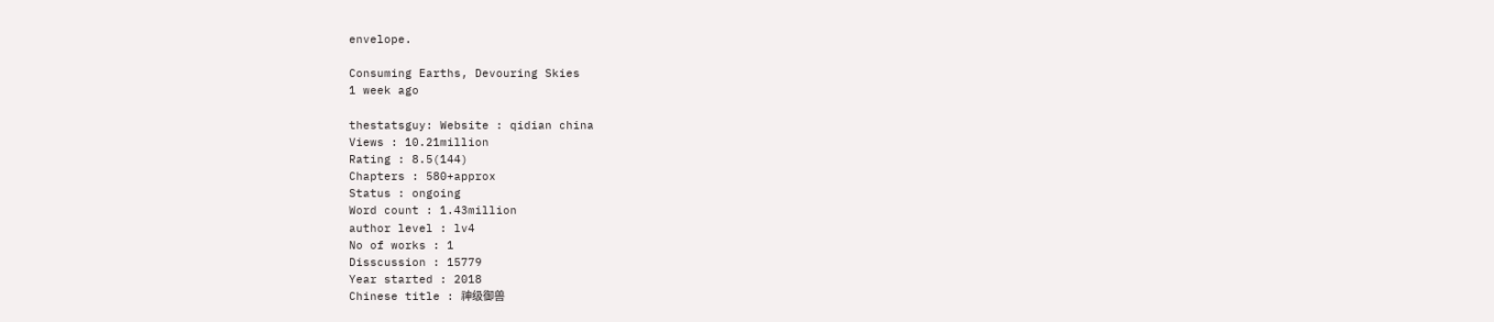envelope.

Consuming Earths, Devouring Skies
1 week ago

thestatsguy: Website : qidian china
Views : 10.21million
Rating : 8.5(144)
Chapters : 580+approx
Status : ongoing
Word count : 1.43million
author level : lv4
No of works : 1
Disscussion : 15779
Year started : 2018
Chinese title : 神级御兽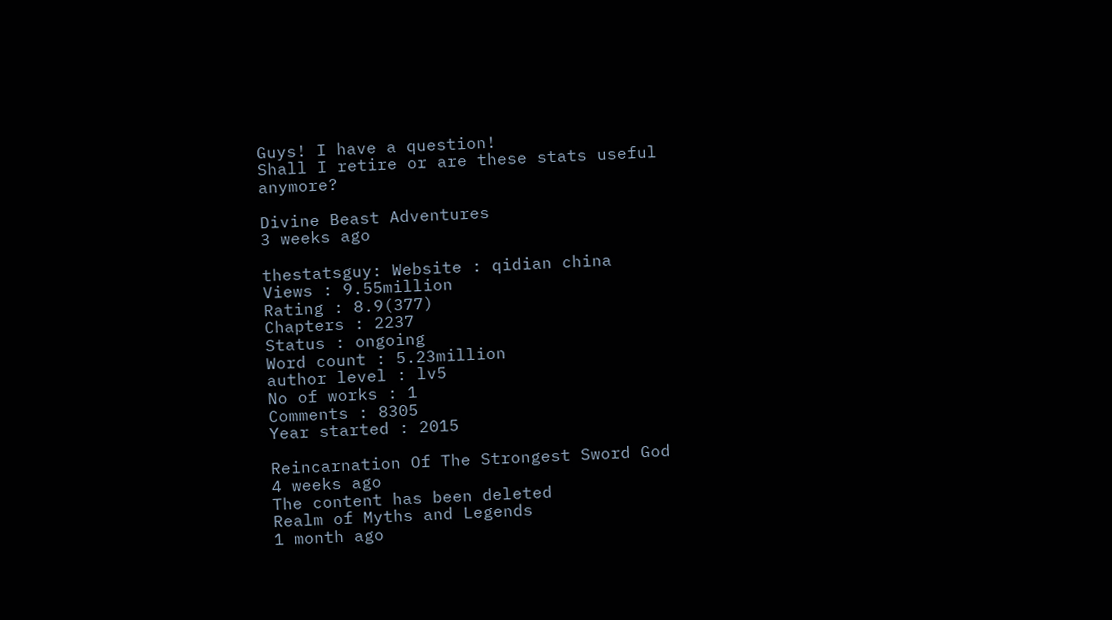Guys! I have a question!
Shall I retire or are these stats useful anymore?

Divine Beast Adventures
3 weeks ago

thestatsguy: Website : qidian china
Views : 9.55million
Rating : 8.9(377)
Chapters : 2237
Status : ongoing
Word count : 5.23million
author level : lv5
No of works : 1
Comments : 8305
Year started : 2015

Reincarnation Of The Strongest Sword God
4 weeks ago
The content has been deleted
Realm of Myths and Legends
1 month ago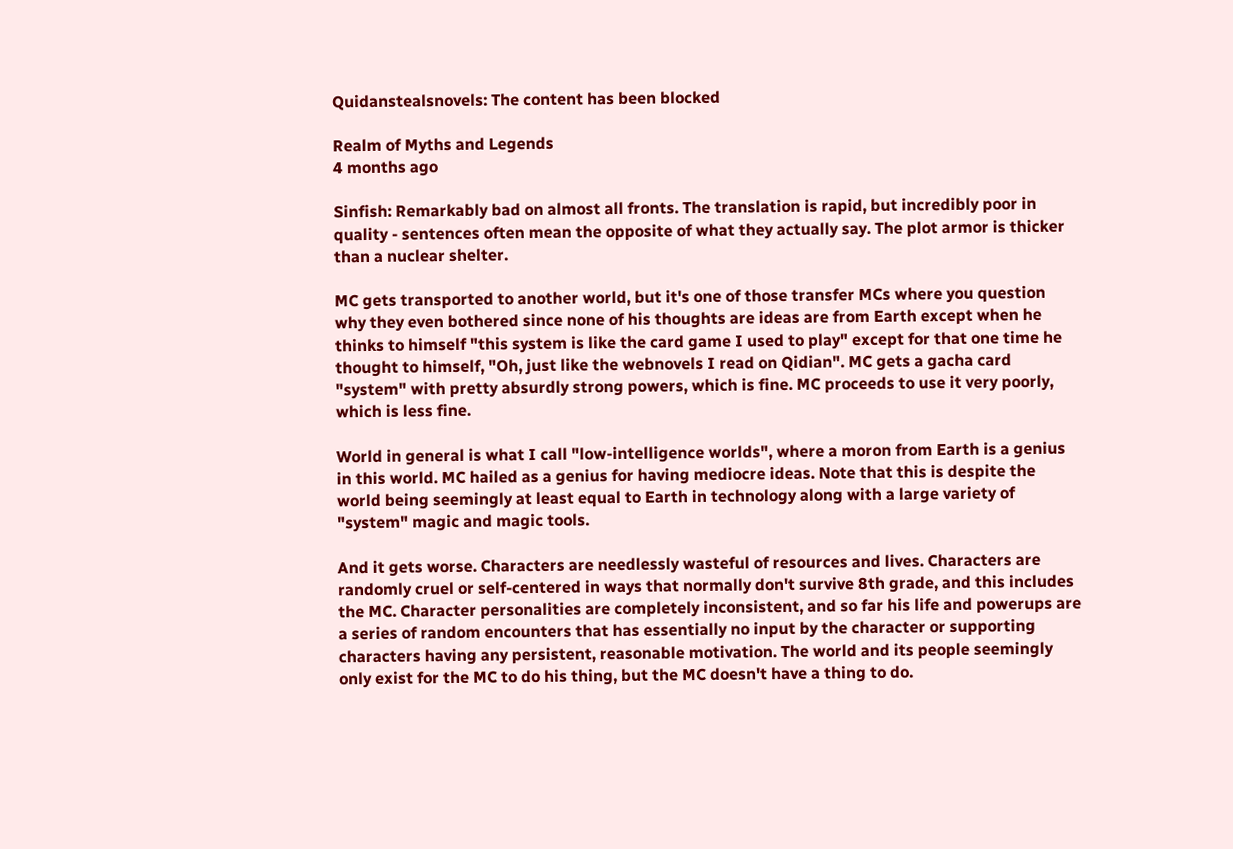Quidanstealsnovels: The content has been blocked

Realm of Myths and Legends
4 months ago

Sinfish: Remarkably bad on almost all fronts. The translation is rapid, but incredibly poor in quality - sentences often mean the opposite of what they actually say. The plot armor is thicker than a nuclear shelter.

MC gets transported to another world, but it's one of those transfer MCs where you question why they even bothered since none of his thoughts are ideas are from Earth except when he thinks to himself "this system is like the card game I used to play" except for that one time he thought to himself, "Oh, just like the webnovels I read on Qidian". MC gets a gacha card "system" with pretty absurdly strong powers, which is fine. MC proceeds to use it very poorly, which is less fine.

World in general is what I call "low-intelligence worlds", where a moron from Earth is a genius in this world. MC hailed as a genius for having mediocre ideas. Note that this is despite the world being seemingly at least equal to Earth in technology along with a large variety of "system" magic and magic tools.

And it gets worse. Characters are needlessly wasteful of resources and lives. Characters are randomly cruel or self-centered in ways that normally don't survive 8th grade, and this includes the MC. Character personalities are completely inconsistent, and so far his life and powerups are a series of random encounters that has essentially no input by the character or supporting characters having any persistent, reasonable motivation. The world and its people seemingly only exist for the MC to do his thing, but the MC doesn't have a thing to do.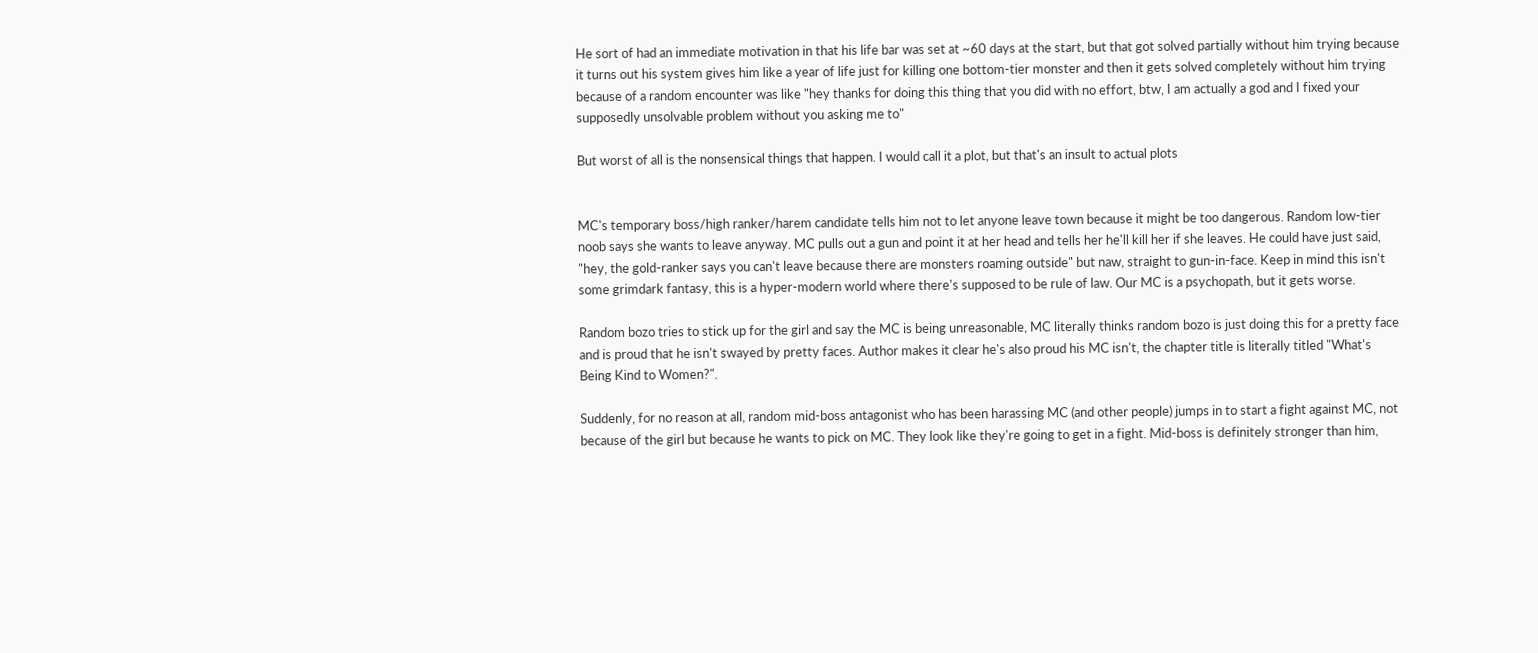He sort of had an immediate motivation in that his life bar was set at ~60 days at the start, but that got solved partially without him trying because it turns out his system gives him like a year of life just for killing one bottom-tier monster and then it gets solved completely without him trying because of a random encounter was like "hey thanks for doing this thing that you did with no effort, btw, I am actually a god and I fixed your supposedly unsolvable problem without you asking me to"

But worst of all is the nonsensical things that happen. I would call it a plot, but that's an insult to actual plots


MC's temporary boss/high ranker/harem candidate tells him not to let anyone leave town because it might be too dangerous. Random low-tier noob says she wants to leave anyway. MC pulls out a gun and point it at her head and tells her he'll kill her if she leaves. He could have just said, "hey, the gold-ranker says you can't leave because there are monsters roaming outside" but naw, straight to gun-in-face. Keep in mind this isn't some grimdark fantasy, this is a hyper-modern world where there's supposed to be rule of law. Our MC is a psychopath, but it gets worse.

Random bozo tries to stick up for the girl and say the MC is being unreasonable, MC literally thinks random bozo is just doing this for a pretty face and is proud that he isn't swayed by pretty faces. Author makes it clear he's also proud his MC isn't, the chapter title is literally titled "What's Being Kind to Women?".

Suddenly, for no reason at all, random mid-boss antagonist who has been harassing MC (and other people) jumps in to start a fight against MC, not because of the girl but because he wants to pick on MC. They look like they're going to get in a fight. Mid-boss is definitely stronger than him,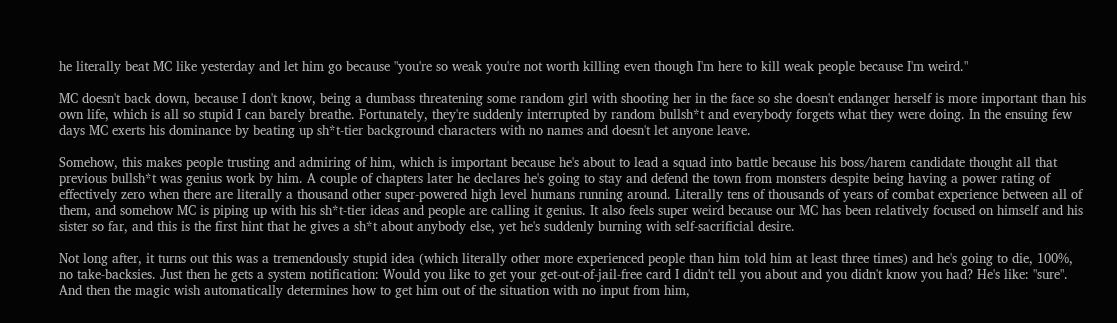he literally beat MC like yesterday and let him go because "you're so weak you're not worth killing even though I'm here to kill weak people because I'm weird."

MC doesn't back down, because I don't know, being a dumbass threatening some random girl with shooting her in the face so she doesn't endanger herself is more important than his own life, which is all so stupid I can barely breathe. Fortunately, they're suddenly interrupted by random bullsh*t and everybody forgets what they were doing. In the ensuing few days MC exerts his dominance by beating up sh*t-tier background characters with no names and doesn't let anyone leave.

Somehow, this makes people trusting and admiring of him, which is important because he's about to lead a squad into battle because his boss/harem candidate thought all that previous bullsh*t was genius work by him. A couple of chapters later he declares he's going to stay and defend the town from monsters despite being having a power rating of effectively zero when there are literally a thousand other super-powered high level humans running around. Literally tens of thousands of years of combat experience between all of them, and somehow MC is piping up with his sh*t-tier ideas and people are calling it genius. It also feels super weird because our MC has been relatively focused on himself and his sister so far, and this is the first hint that he gives a sh*t about anybody else, yet he's suddenly burning with self-sacrificial desire.

Not long after, it turns out this was a tremendously stupid idea (which literally other more experienced people than him told him at least three times) and he's going to die, 100%, no take-backsies. Just then he gets a system notification: Would you like to get your get-out-of-jail-free card I didn't tell you about and you didn't know you had? He's like: "sure". And then the magic wish automatically determines how to get him out of the situation with no input from him,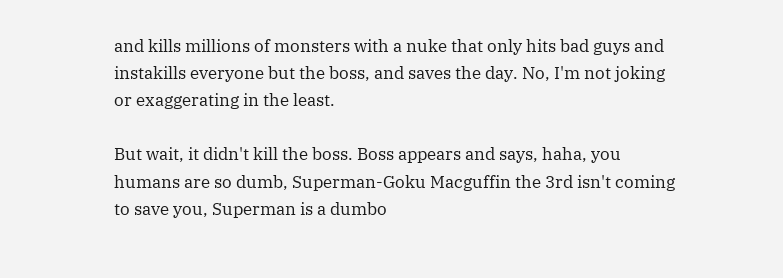and kills millions of monsters with a nuke that only hits bad guys and instakills everyone but the boss, and saves the day. No, I'm not joking or exaggerating in the least.

But wait, it didn't kill the boss. Boss appears and says, haha, you humans are so dumb, Superman-Goku Macguffin the 3rd isn't coming to save you, Superman is a dumbo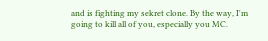and is fighting my sekret clone. By the way, I'm going to kill all of you, especially you MC.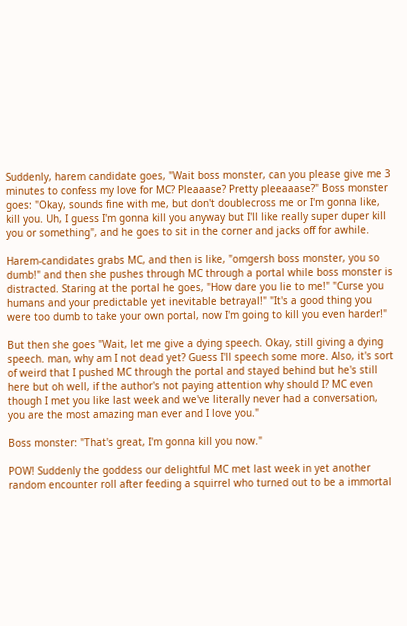Suddenly, harem candidate goes, "Wait boss monster, can you please give me 3 minutes to confess my love for MC? Pleaaase? Pretty pleeaaase?" Boss monster goes: "Okay, sounds fine with me, but don't doublecross me or I'm gonna like, kill you. Uh, I guess I'm gonna kill you anyway but I'll like really super duper kill you or something", and he goes to sit in the corner and jacks off for awhile.

Harem-candidates grabs MC, and then is like, "omgersh boss monster, you so dumb!" and then she pushes through MC through a portal while boss monster is distracted. Staring at the portal he goes, "How dare you lie to me!" "Curse you humans and your predictable yet inevitable betrayal!" "It's a good thing you were too dumb to take your own portal, now I'm going to kill you even harder!"

But then she goes "Wait, let me give a dying speech. Okay, still giving a dying speech. man, why am I not dead yet? Guess I'll speech some more. Also, it's sort of weird that I pushed MC through the portal and stayed behind but he's still here but oh well, if the author's not paying attention why should I? MC even though I met you like last week and we've literally never had a conversation, you are the most amazing man ever and I love you."

Boss monster: "That's great, I'm gonna kill you now."

POW! Suddenly the goddess our delightful MC met last week in yet another random encounter roll after feeding a squirrel who turned out to be a immortal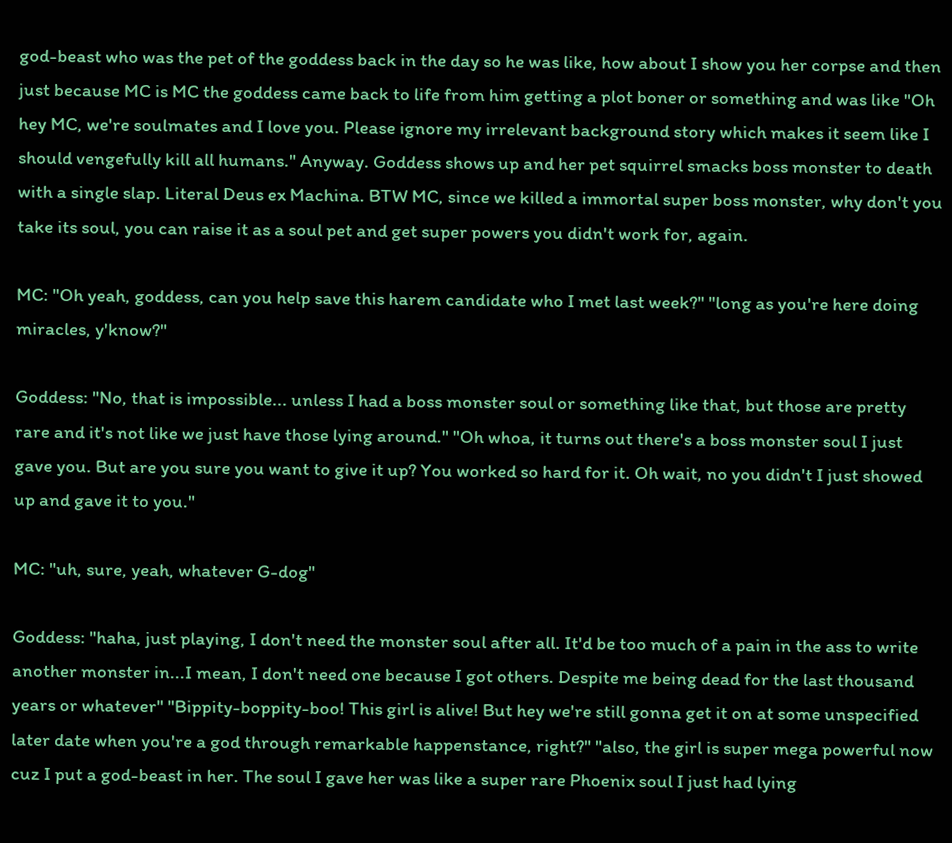god-beast who was the pet of the goddess back in the day so he was like, how about I show you her corpse and then just because MC is MC the goddess came back to life from him getting a plot boner or something and was like "Oh hey MC, we're soulmates and I love you. Please ignore my irrelevant background story which makes it seem like I should vengefully kill all humans." Anyway. Goddess shows up and her pet squirrel smacks boss monster to death with a single slap. Literal Deus ex Machina. BTW MC, since we killed a immortal super boss monster, why don't you take its soul, you can raise it as a soul pet and get super powers you didn't work for, again.

MC: "Oh yeah, goddess, can you help save this harem candidate who I met last week?" "long as you're here doing miracles, y'know?"

Goddess: "No, that is impossible... unless I had a boss monster soul or something like that, but those are pretty rare and it's not like we just have those lying around." "Oh whoa, it turns out there's a boss monster soul I just gave you. But are you sure you want to give it up? You worked so hard for it. Oh wait, no you didn't I just showed up and gave it to you."

MC: "uh, sure, yeah, whatever G-dog"

Goddess: "haha, just playing, I don't need the monster soul after all. It'd be too much of a pain in the ass to write another monster in...I mean, I don't need one because I got others. Despite me being dead for the last thousand years or whatever" "Bippity-boppity-boo! This girl is alive! But hey we're still gonna get it on at some unspecified later date when you're a god through remarkable happenstance, right?" "also, the girl is super mega powerful now cuz I put a god-beast in her. The soul I gave her was like a super rare Phoenix soul I just had lying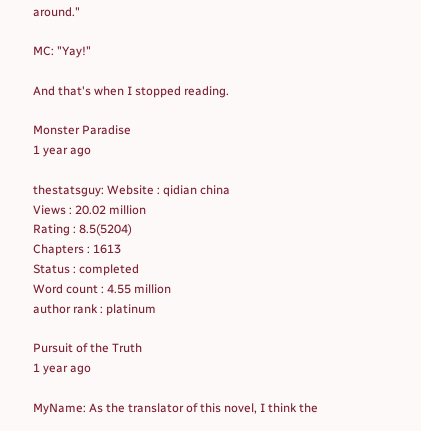around."

MC: "Yay!"

And that's when I stopped reading.

Monster Paradise
1 year ago

thestatsguy: Website : qidian china
Views : 20.02 million
Rating : 8.5(5204)
Chapters : 1613
Status : completed
Word count : 4.55 million
author rank : platinum

Pursuit of the Truth
1 year ago

MyName: As the translator of this novel, I think the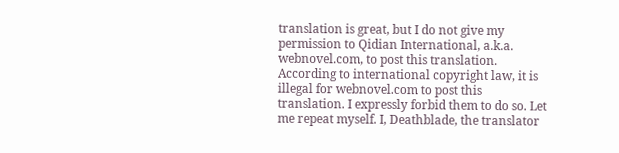translation is great, but I do not give my permission to Qidian International, a.k.a. webnovel.com, to post this translation. According to international copyright law, it is illegal for webnovel.com to post this translation. I expressly forbid them to do so. Let me repeat myself. I, Deathblade, the translator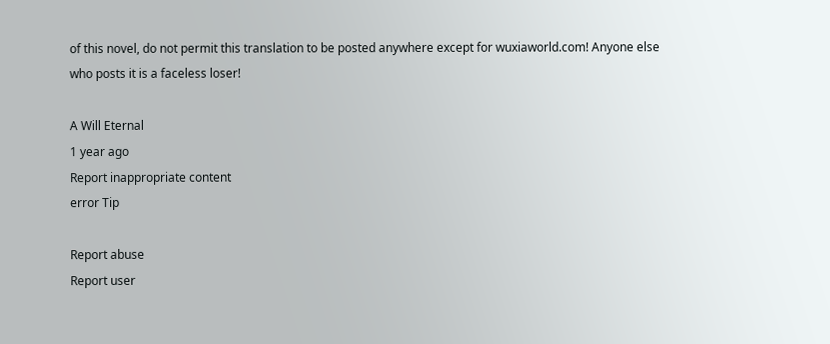of this novel, do not permit this translation to be posted anywhere except for wuxiaworld.com! Anyone else who posts it is a faceless loser!

A Will Eternal
1 year ago
Report inappropriate content
error Tip

Report abuse
Report user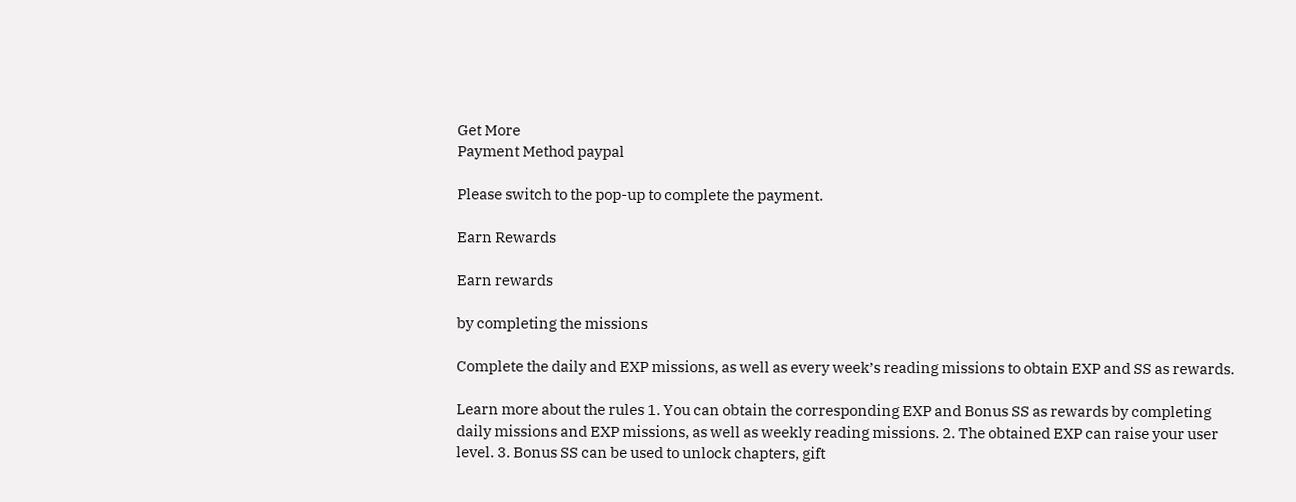Get More
Payment Method paypal

Please switch to the pop-up to complete the payment.

Earn Rewards

Earn rewards

by completing the missions

Complete the daily and EXP missions, as well as every week’s reading missions to obtain EXP and SS as rewards.

Learn more about the rules 1. You can obtain the corresponding EXP and Bonus SS as rewards by completing daily missions and EXP missions, as well as weekly reading missions. 2. The obtained EXP can raise your user level. 3. Bonus SS can be used to unlock chapters, gift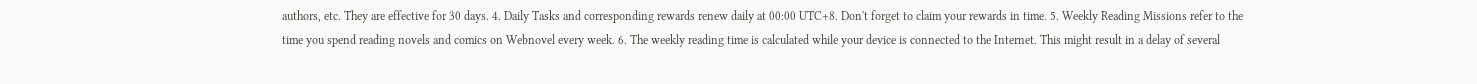authors, etc. They are effective for 30 days. 4. Daily Tasks and corresponding rewards renew daily at 00:00 UTC+8. Don't forget to claim your rewards in time. 5. Weekly Reading Missions refer to the time you spend reading novels and comics on Webnovel every week. 6. The weekly reading time is calculated while your device is connected to the Internet. This might result in a delay of several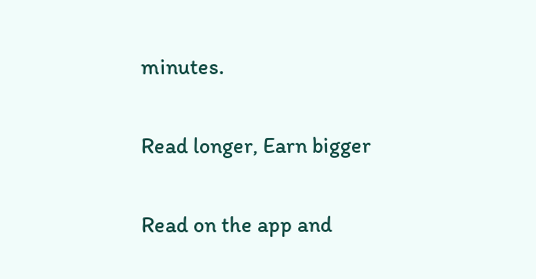minutes.

Read longer, Earn bigger

Read on the app and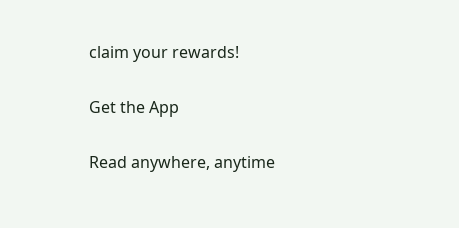claim your rewards!

Get the App

Read anywhere, anytime